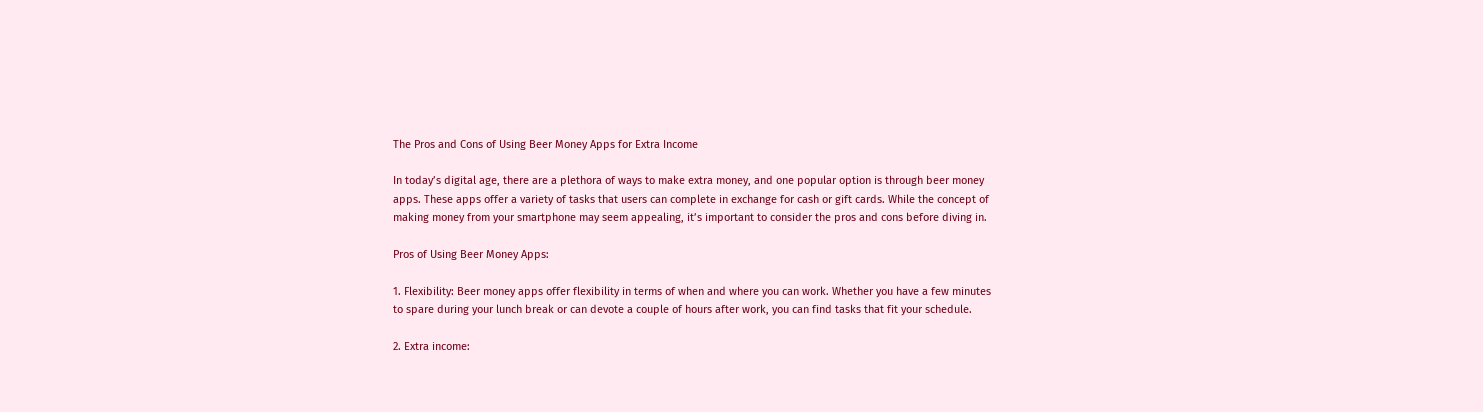The Pros and Cons of Using Beer Money Apps for Extra Income

In today’s digital age, there are a plethora of ways to make extra money, and one popular option is through beer money apps. These apps offer a variety of tasks that users can complete in exchange for cash or gift cards. While the concept of making money from your smartphone may seem appealing, it’s important to consider the pros and cons before diving in.

Pros of Using Beer Money Apps:

1. Flexibility: Beer money apps offer flexibility in terms of when and where you can work. Whether you have a few minutes to spare during your lunch break or can devote a couple of hours after work, you can find tasks that fit your schedule.

2. Extra income: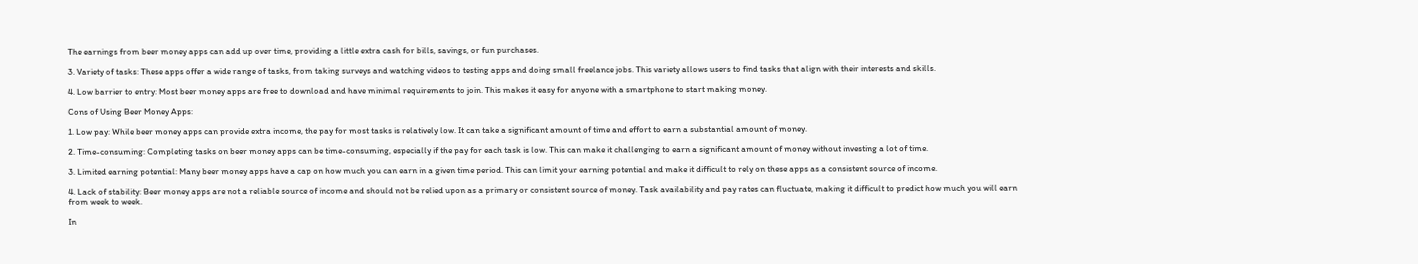The earnings from beer money apps can add up over time, providing a little extra cash for bills, savings, or fun purchases.

3. Variety of tasks: These apps offer a wide range of tasks, from taking surveys and watching videos to testing apps and doing small freelance jobs. This variety allows users to find tasks that align with their interests and skills.

4. Low barrier to entry: Most beer money apps are free to download and have minimal requirements to join. This makes it easy for anyone with a smartphone to start making money.

Cons of Using Beer Money Apps:

1. Low pay: While beer money apps can provide extra income, the pay for most tasks is relatively low. It can take a significant amount of time and effort to earn a substantial amount of money.

2. Time-consuming: Completing tasks on beer money apps can be time-consuming, especially if the pay for each task is low. This can make it challenging to earn a significant amount of money without investing a lot of time.

3. Limited earning potential: Many beer money apps have a cap on how much you can earn in a given time period. This can limit your earning potential and make it difficult to rely on these apps as a consistent source of income.

4. Lack of stability: Beer money apps are not a reliable source of income and should not be relied upon as a primary or consistent source of money. Task availability and pay rates can fluctuate, making it difficult to predict how much you will earn from week to week.

In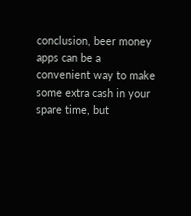conclusion, beer money apps can be a convenient way to make some extra cash in your spare time, but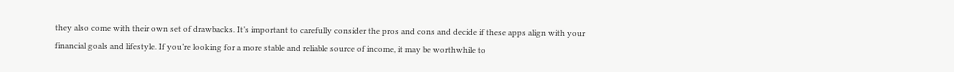they also come with their own set of drawbacks. It’s important to carefully consider the pros and cons and decide if these apps align with your financial goals and lifestyle. If you’re looking for a more stable and reliable source of income, it may be worthwhile to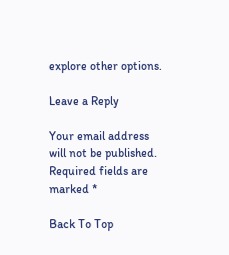explore other options.

Leave a Reply

Your email address will not be published. Required fields are marked *

Back To Top